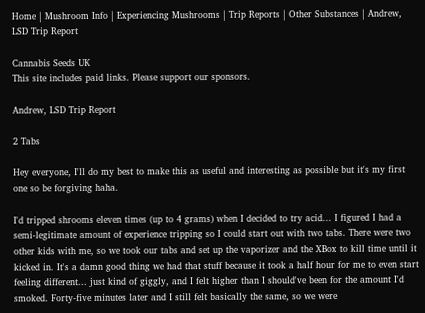Home | Mushroom Info | Experiencing Mushrooms | Trip Reports | Other Substances | Andrew, LSD Trip Report

Cannabis Seeds UK
This site includes paid links. Please support our sponsors.

Andrew, LSD Trip Report

2 Tabs

Hey everyone, I'll do my best to make this as useful and interesting as possible but it's my first one so be forgiving haha.

I'd tripped shrooms eleven times (up to 4 grams) when I decided to try acid... I figured I had a semi-legitimate amount of experience tripping so I could start out with two tabs. There were two other kids with me, so we took our tabs and set up the vaporizer and the XBox to kill time until it kicked in. It's a damn good thing we had that stuff because it took a half hour for me to even start feeling different... just kind of giggly, and I felt higher than I should've been for the amount I'd smoked. Forty-five minutes later and I still felt basically the same, so we were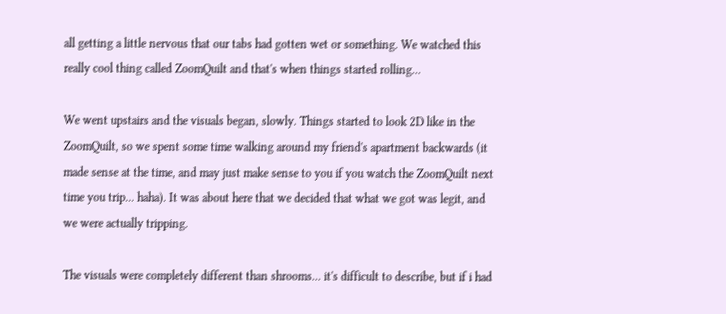all getting a little nervous that our tabs had gotten wet or something. We watched this really cool thing called ZoomQuilt and that's when things started rolling...

We went upstairs and the visuals began, slowly. Things started to look 2D like in the ZoomQuilt, so we spent some time walking around my friend's apartment backwards (it made sense at the time, and may just make sense to you if you watch the ZoomQuilt next time you trip... haha). It was about here that we decided that what we got was legit, and we were actually tripping.

The visuals were completely different than shrooms... it's difficult to describe, but if i had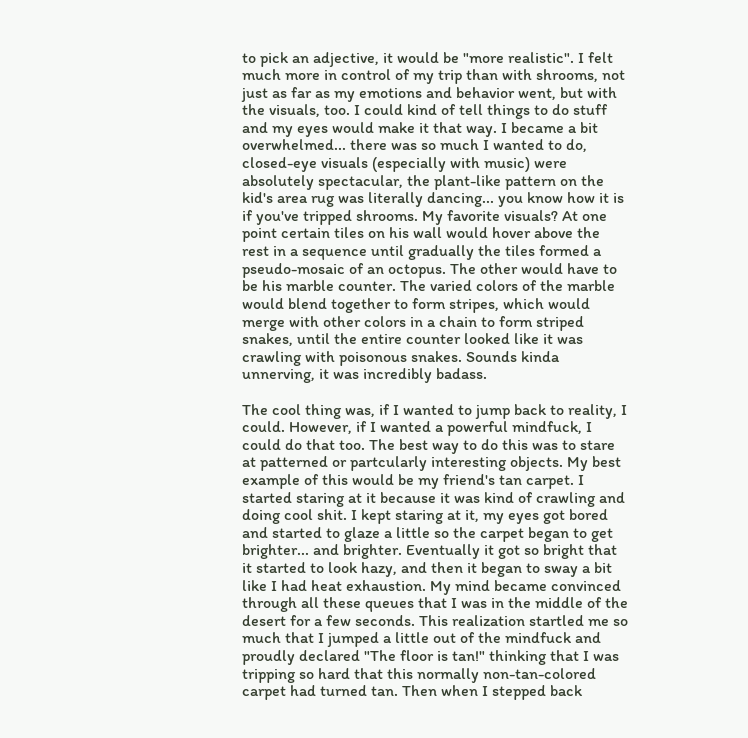to pick an adjective, it would be "more realistic". I felt much more in control of my trip than with shrooms, not just as far as my emotions and behavior went, but with the visuals, too. I could kind of tell things to do stuff and my eyes would make it that way. I became a bit overwhelmed... there was so much I wanted to do, closed-eye visuals (especially with music) were absolutely spectacular, the plant-like pattern on the kid's area rug was literally dancing... you know how it is if you've tripped shrooms. My favorite visuals? At one point certain tiles on his wall would hover above the rest in a sequence until gradually the tiles formed a pseudo-mosaic of an octopus. The other would have to be his marble counter. The varied colors of the marble would blend together to form stripes, which would merge with other colors in a chain to form striped snakes, until the entire counter looked like it was crawling with poisonous snakes. Sounds kinda unnerving, it was incredibly badass.

The cool thing was, if I wanted to jump back to reality, I could. However, if I wanted a powerful mindfuck, I could do that too. The best way to do this was to stare at patterned or partcularly interesting objects. My best example of this would be my friend's tan carpet. I started staring at it because it was kind of crawling and doing cool shit. I kept staring at it, my eyes got bored and started to glaze a little so the carpet began to get brighter... and brighter. Eventually it got so bright that it started to look hazy, and then it began to sway a bit like I had heat exhaustion. My mind became convinced through all these queues that I was in the middle of the desert for a few seconds. This realization startled me so much that I jumped a little out of the mindfuck and proudly declared "The floor is tan!" thinking that I was tripping so hard that this normally non-tan-colored carpet had turned tan. Then when I stepped back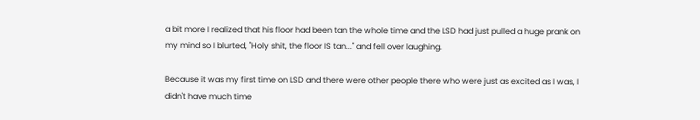a bit more I realized that his floor had been tan the whole time and the LSD had just pulled a huge prank on my mind so I blurted, "Holy shit, the floor IS tan..." and fell over laughing.

Because it was my first time on LSD and there were other people there who were just as excited as I was, I didn't have much time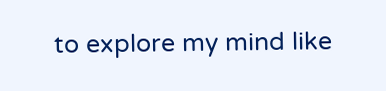to explore my mind like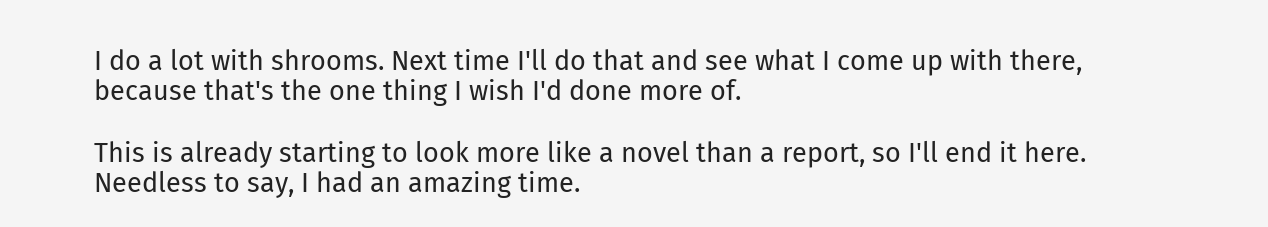I do a lot with shrooms. Next time I'll do that and see what I come up with there, because that's the one thing I wish I'd done more of.

This is already starting to look more like a novel than a report, so I'll end it here. Needless to say, I had an amazing time.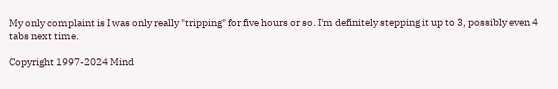My only complaint is I was only really "tripping" for five hours or so. I'm definitely stepping it up to 3, possibly even 4 tabs next time.

Copyright 1997-2024 Mind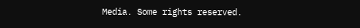Media. Some rights reserved.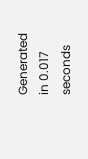Generated in 0.017 seconds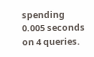spending 0.005 seconds on 4 queries.